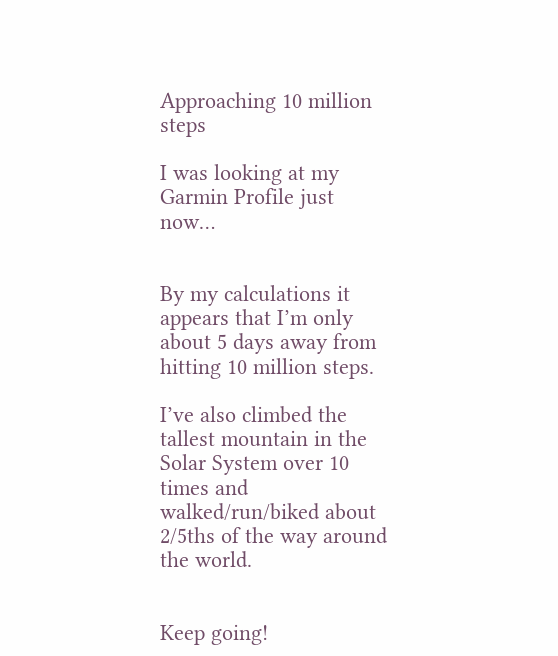Approaching 10 million steps

I was looking at my Garmin Profile just now…


By my calculations it appears that I’m only about 5 days away from hitting 10 million steps.

I’ve also climbed the tallest mountain in the Solar System over 10 times and walked/run/biked about 2/5ths of the way around the world.


Keep going!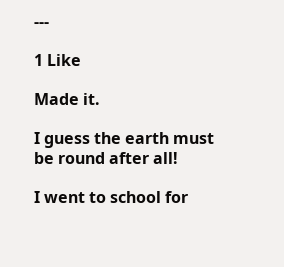---

1 Like

Made it.

I guess the earth must be round after all!

I went to school for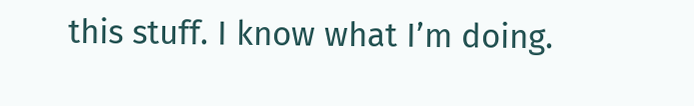this stuff. I know what I’m doing.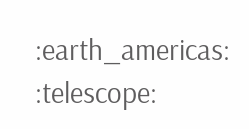:earth_americas: :telescope: